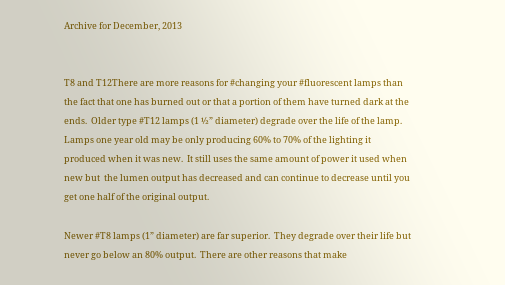Archive for December, 2013


T8 and T12There are more reasons for #changing your #fluorescent lamps than the fact that one has burned out or that a portion of them have turned dark at the ends.  Older type #T12 lamps (1 ½” diameter) degrade over the life of the lamp.  Lamps one year old may be only producing 60% to 70% of the lighting it produced when it was new.  It still uses the same amount of power it used when new but  the lumen output has decreased and can continue to decrease until you get one half of the original output.

Newer #T8 lamps (1” diameter) are far superior.  They degrade over their life but never go below an 80% output.  There are other reasons that make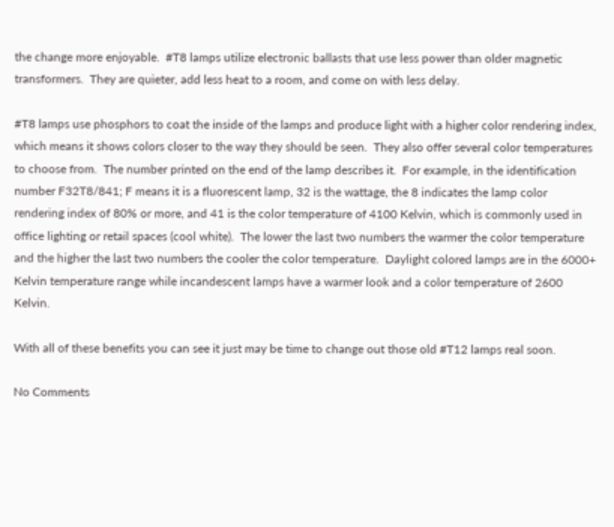the change more enjoyable.  #T8 lamps utilize electronic ballasts that use less power than older magnetic transformers.  They are quieter, add less heat to a room, and come on with less delay.

#T8 lamps use phosphors to coat the inside of the lamps and produce light with a higher color rendering index, which means it shows colors closer to the way they should be seen.  They also offer several color temperatures to choose from.  The number printed on the end of the lamp describes it.  For example, in the identification number F32T8/841; F means it is a fluorescent lamp, 32 is the wattage, the 8 indicates the lamp color rendering index of 80% or more, and 41 is the color temperature of 4100 Kelvin, which is commonly used in office lighting or retail spaces (cool white).  The lower the last two numbers the warmer the color temperature and the higher the last two numbers the cooler the color temperature.  Daylight colored lamps are in the 6000+ Kelvin temperature range while incandescent lamps have a warmer look and a color temperature of 2600 Kelvin.

With all of these benefits you can see it just may be time to change out those old #T12 lamps real soon.

No Comments